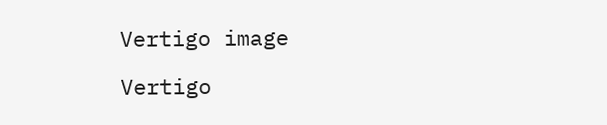Vertigo image

Vertigo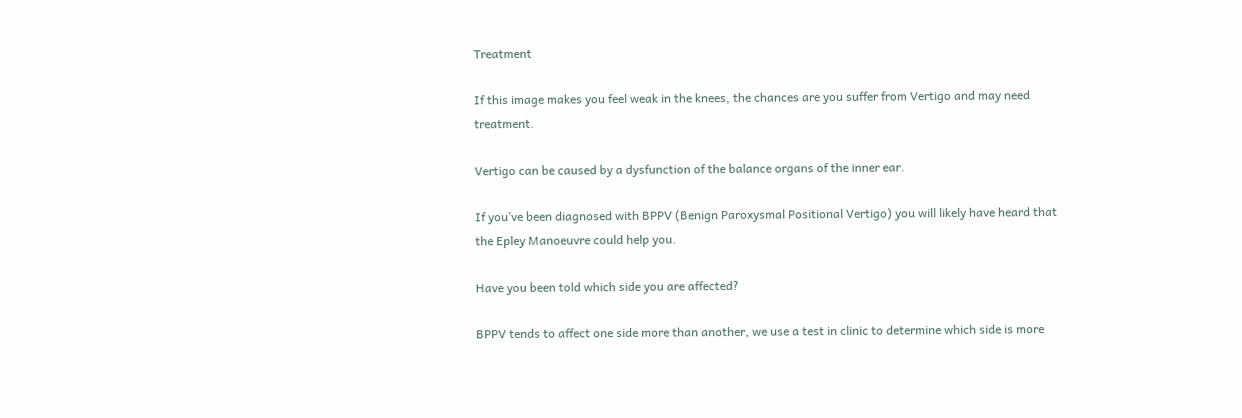Treatment

If this image makes you feel weak in the knees, the chances are you suffer from Vertigo and may need treatment.

Vertigo can be caused by a dysfunction of the balance organs of the inner ear.

If you’ve been diagnosed with BPPV (Benign Paroxysmal Positional Vertigo) you will likely have heard that the Epley Manoeuvre could help you.

Have you been told which side you are affected?

BPPV tends to affect one side more than another, we use a test in clinic to determine which side is more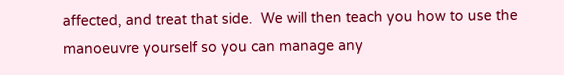affected, and treat that side.  We will then teach you how to use the manoeuvre yourself so you can manage any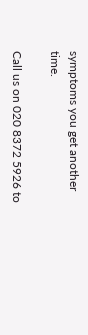symptoms you get another time.

Call us on 020 8372 5926 to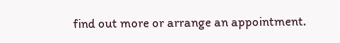find out more or arrange an appointment.